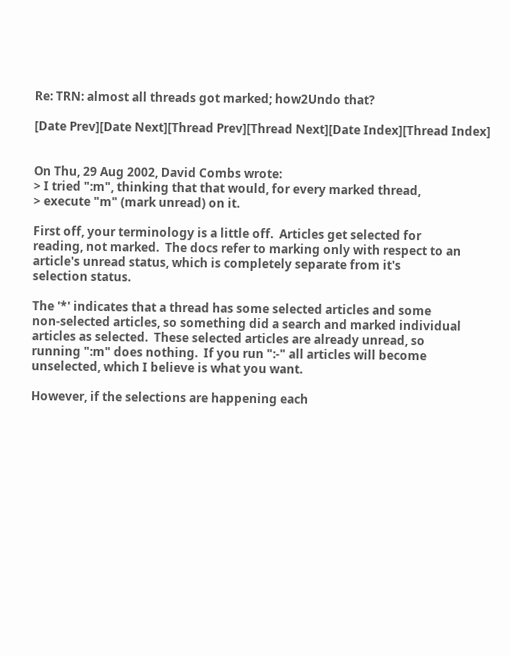Re: TRN: almost all threads got marked; how2Undo that?

[Date Prev][Date Next][Thread Prev][Thread Next][Date Index][Thread Index]


On Thu, 29 Aug 2002, David Combs wrote:
> I tried ":m", thinking that that would, for every marked thread,
> execute "m" (mark unread) on it.

First off, your terminology is a little off.  Articles get selected for
reading, not marked.  The docs refer to marking only with respect to an
article's unread status, which is completely separate from it's
selection status.

The '*' indicates that a thread has some selected articles and some
non-selected articles, so something did a search and marked individual
articles as selected.  These selected articles are already unread, so
running ":m" does nothing.  If you run ":-" all articles will become
unselected, which I believe is what you want.

However, if the selections are happening each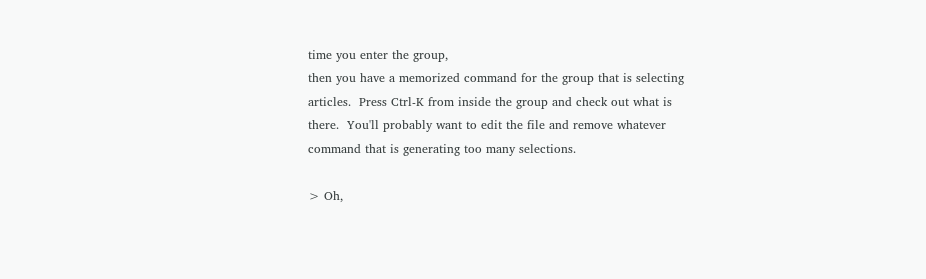time you enter the group,
then you have a memorized command for the group that is selecting
articles.  Press Ctrl-K from inside the group and check out what is
there.  You'll probably want to edit the file and remove whatever
command that is generating too many selections.

> Oh,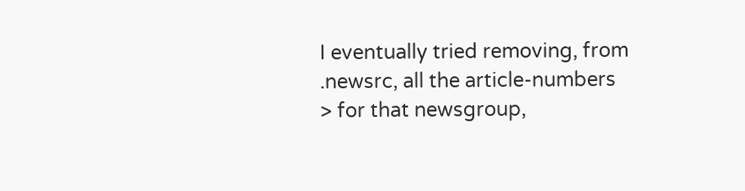I eventually tried removing, from .newsrc, all the article-numbers
> for that newsgroup,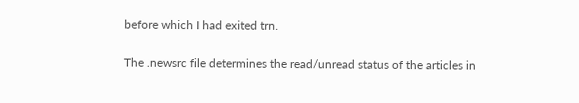before which I had exited trn.

The .newsrc file determines the read/unread status of the articles in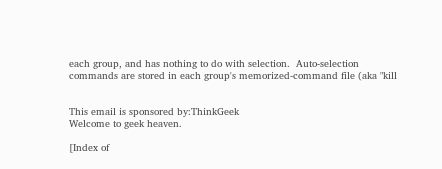each group, and has nothing to do with selection.  Auto-selection
commands are stored in each group's memorized-command file (aka "kill


This email is sponsored by:ThinkGeek
Welcome to geek heaven.

[Index of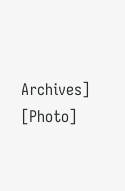Archives]     [Photo]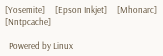[Yosemite]     [Epson Inkjet]     [Mhonarc]     [Nntpcache]

  Powered by Linux